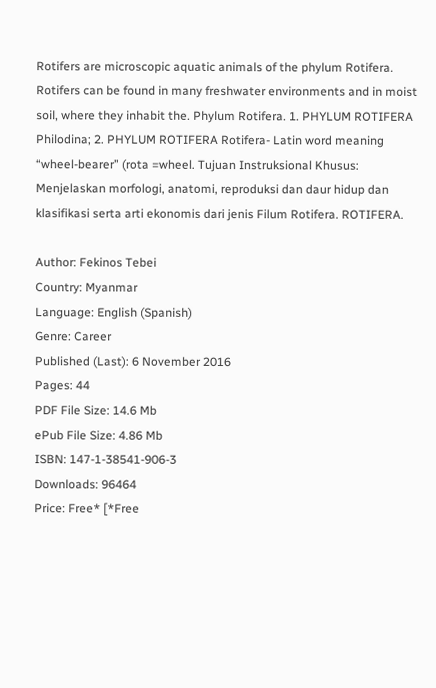Rotifers are microscopic aquatic animals of the phylum Rotifera. Rotifers can be found in many freshwater environments and in moist soil, where they inhabit the. Phylum Rotifera. 1. PHYLUM ROTIFERA Philodina; 2. PHYLUM ROTIFERA Rotifera- Latin word meaning “wheel-bearer” (rota =wheel. Tujuan Instruksional Khusus: Menjelaskan morfologi, anatomi, reproduksi dan daur hidup dan klasifikasi serta arti ekonomis dari jenis Filum Rotifera. ROTIFERA.

Author: Fekinos Tebei
Country: Myanmar
Language: English (Spanish)
Genre: Career
Published (Last): 6 November 2016
Pages: 44
PDF File Size: 14.6 Mb
ePub File Size: 4.86 Mb
ISBN: 147-1-38541-906-3
Downloads: 96464
Price: Free* [*Free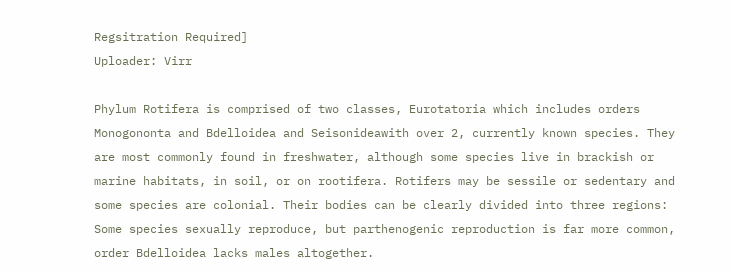Regsitration Required]
Uploader: Virr

Phylum Rotifera is comprised of two classes, Eurotatoria which includes orders Monogononta and Bdelloidea and Seisonideawith over 2, currently known species. They are most commonly found in freshwater, although some species live in brackish or marine habitats, in soil, or on rootifera. Rotifers may be sessile or sedentary and some species are colonial. Their bodies can be clearly divided into three regions: Some species sexually reproduce, but parthenogenic reproduction is far more common, order Bdelloidea lacks males altogether.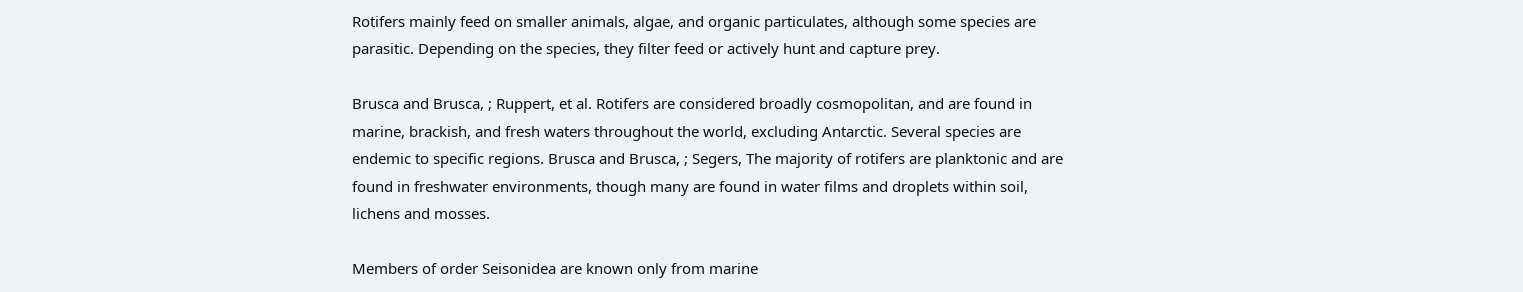Rotifers mainly feed on smaller animals, algae, and organic particulates, although some species are parasitic. Depending on the species, they filter feed or actively hunt and capture prey.

Brusca and Brusca, ; Ruppert, et al. Rotifers are considered broadly cosmopolitan, and are found in marine, brackish, and fresh waters throughout the world, excluding Antarctic. Several species are endemic to specific regions. Brusca and Brusca, ; Segers, The majority of rotifers are planktonic and are found in freshwater environments, though many are found in water films and droplets within soil, lichens and mosses.

Members of order Seisonidea are known only from marine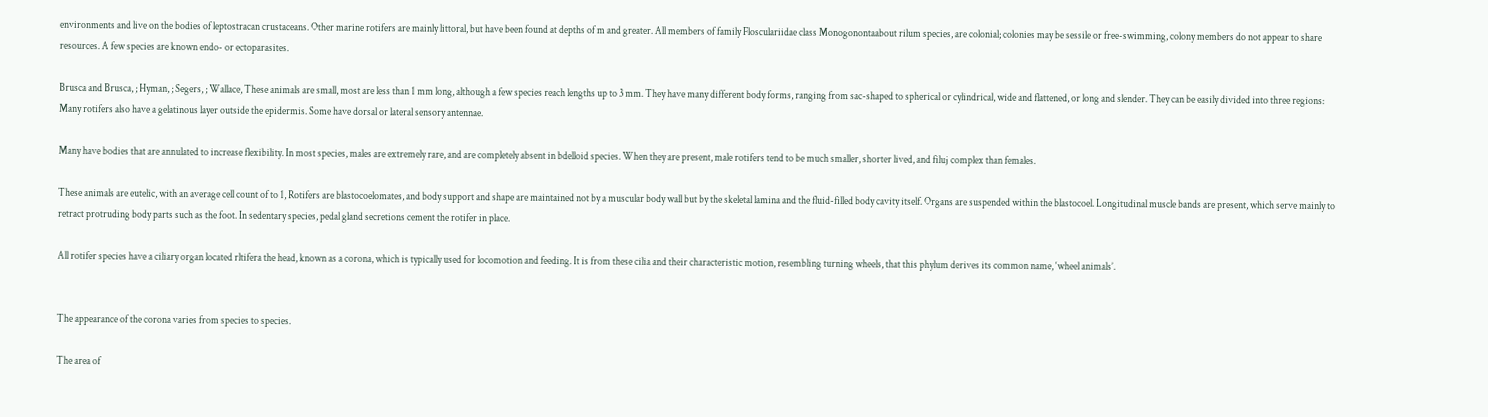environments and live on the bodies of leptostracan crustaceans. Other marine rotifers are mainly littoral, but have been found at depths of m and greater. All members of family Flosculariidae class Monogonontaabout rilum species, are colonial; colonies may be sessile or free-swimming, colony members do not appear to share resources. A few species are known endo- or ectoparasites.

Brusca and Brusca, ; Hyman, ; Segers, ; Wallace, These animals are small, most are less than 1 mm long, although a few species reach lengths up to 3 mm. They have many different body forms, ranging from sac-shaped to spherical or cylindrical, wide and flattened, or long and slender. They can be easily divided into three regions: Many rotifers also have a gelatinous layer outside the epidermis. Some have dorsal or lateral sensory antennae.

Many have bodies that are annulated to increase flexibility. In most species, males are extremely rare, and are completely absent in bdelloid species. When they are present, male rotifers tend to be much smaller, shorter lived, and filuj complex than females.

These animals are eutelic, with an average cell count of to 1, Rotifers are blastocoelomates, and body support and shape are maintained not by a muscular body wall but by the skeletal lamina and the fluid-filled body cavity itself. Organs are suspended within the blastocoel. Longitudinal muscle bands are present, which serve mainly to retract protruding body parts such as the foot. In sedentary species, pedal gland secretions cement the rotifer in place.

All rotifer species have a ciliary organ located rltifera the head, known as a corona, which is typically used for locomotion and feeding. It is from these cilia and their characteristic motion, resembling turning wheels, that this phylum derives its common name, ‘wheel animals’.


The appearance of the corona varies from species to species.

The area of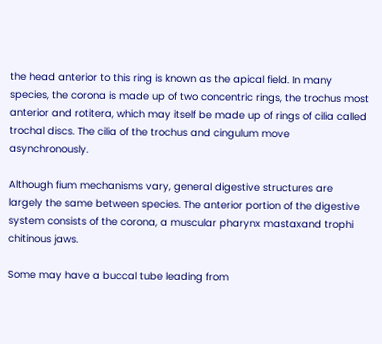the head anterior to this ring is known as the apical field. In many species, the corona is made up of two concentric rings, the trochus most anterior and rotitera, which may itself be made up of rings of cilia called trochal discs. The cilia of the trochus and cingulum move asynchronously.

Although fium mechanisms vary, general digestive structures are largely the same between species. The anterior portion of the digestive system consists of the corona, a muscular pharynx mastaxand trophi chitinous jaws.

Some may have a buccal tube leading from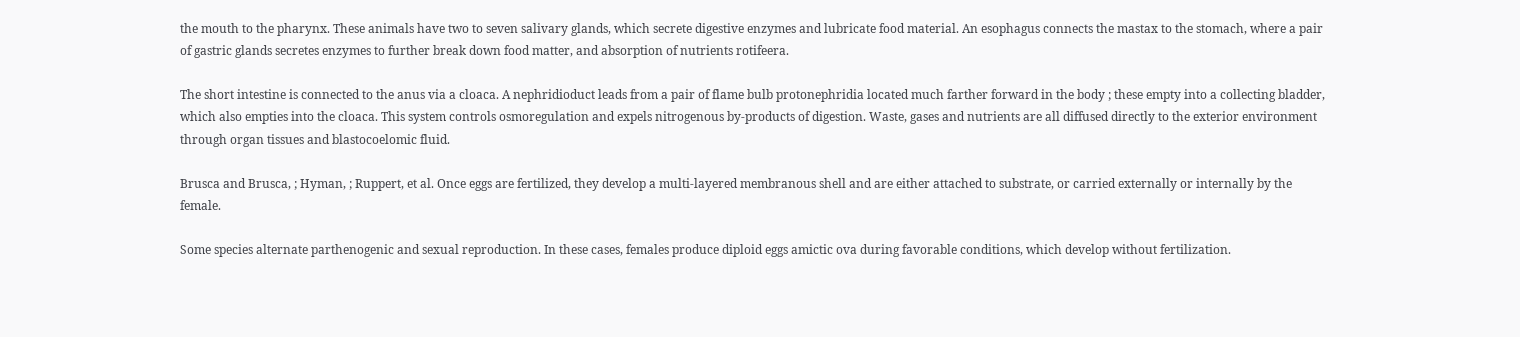the mouth to the pharynx. These animals have two to seven salivary glands, which secrete digestive enzymes and lubricate food material. An esophagus connects the mastax to the stomach, where a pair of gastric glands secretes enzymes to further break down food matter, and absorption of nutrients rotifeera.

The short intestine is connected to the anus via a cloaca. A nephridioduct leads from a pair of flame bulb protonephridia located much farther forward in the body ; these empty into a collecting bladder, which also empties into the cloaca. This system controls osmoregulation and expels nitrogenous by-products of digestion. Waste, gases and nutrients are all diffused directly to the exterior environment through organ tissues and blastocoelomic fluid.

Brusca and Brusca, ; Hyman, ; Ruppert, et al. Once eggs are fertilized, they develop a multi-layered membranous shell and are either attached to substrate, or carried externally or internally by the female.

Some species alternate parthenogenic and sexual reproduction. In these cases, females produce diploid eggs amictic ova during favorable conditions, which develop without fertilization.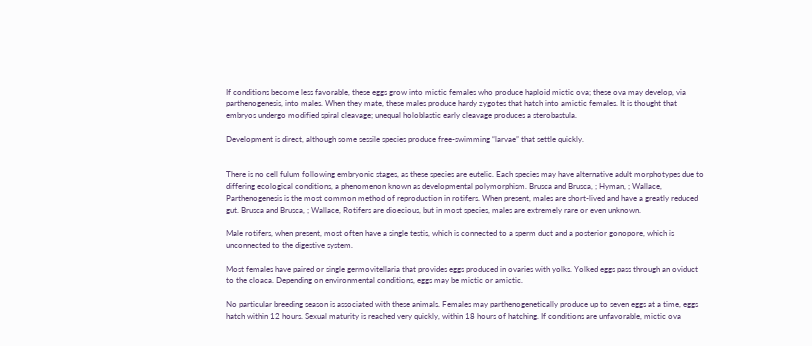If conditions become less favorable, these eggs grow into mictic females who produce haploid mictic ova; these ova may develop, via parthenogenesis, into males. When they mate, these males produce hardy zygotes that hatch into amictic females. It is thought that embryos undergo modified spiral cleavage; unequal holoblastic early cleavage produces a sterobastula.

Development is direct, although some sessile species produce free-swimming “larvae” that settle quickly.


There is no cell fulum following embryonic stages, as these species are eutelic. Each species may have alternative adult morphotypes due to differing ecological conditions, a phenomenon known as developmental polymorphism. Brusca and Brusca, ; Hyman, ; Wallace, Parthenogenesis is the most common method of reproduction in rotifers. When present, males are short-lived and have a greatly reduced gut. Brusca and Brusca, ; Wallace, Rotifers are dioecious, but in most species, males are extremely rare or even unknown.

Male rotifers, when present, most often have a single testis, which is connected to a sperm duct and a posterior gonopore, which is unconnected to the digestive system.

Most females have paired or single germovitellaria that provides eggs produced in ovaries with yolks. Yolked eggs pass through an oviduct to the cloaca. Depending on environmental conditions, eggs may be mictic or amictic.

No particular breeding season is associated with these animals. Females may parthenogenetically produce up to seven eggs at a time, eggs hatch within 12 hours. Sexual maturity is reached very quickly, within 18 hours of hatching. If conditions are unfavorable, mictic ova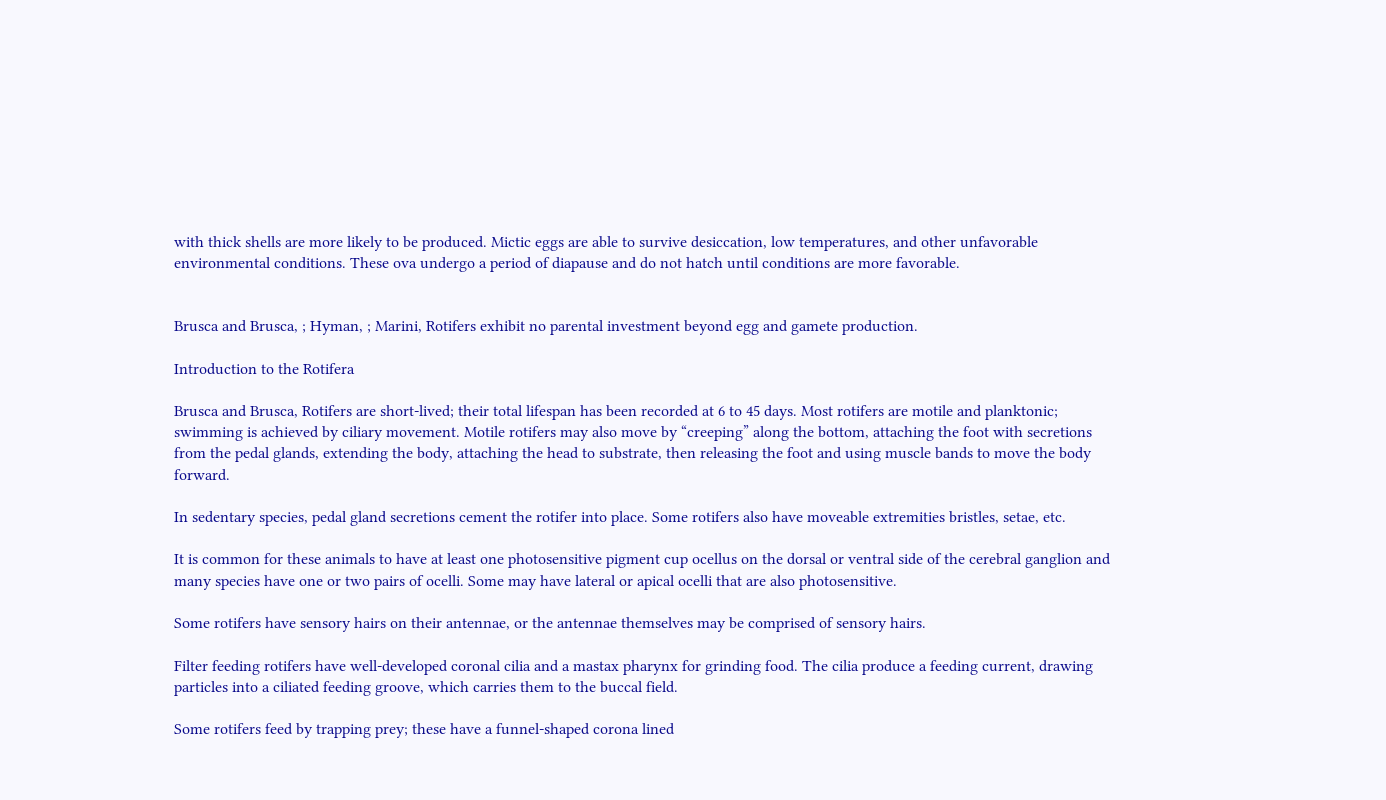with thick shells are more likely to be produced. Mictic eggs are able to survive desiccation, low temperatures, and other unfavorable environmental conditions. These ova undergo a period of diapause and do not hatch until conditions are more favorable.


Brusca and Brusca, ; Hyman, ; Marini, Rotifers exhibit no parental investment beyond egg and gamete production.

Introduction to the Rotifera

Brusca and Brusca, Rotifers are short-lived; their total lifespan has been recorded at 6 to 45 days. Most rotifers are motile and planktonic; swimming is achieved by ciliary movement. Motile rotifers may also move by “creeping” along the bottom, attaching the foot with secretions from the pedal glands, extending the body, attaching the head to substrate, then releasing the foot and using muscle bands to move the body forward.

In sedentary species, pedal gland secretions cement the rotifer into place. Some rotifers also have moveable extremities bristles, setae, etc.

It is common for these animals to have at least one photosensitive pigment cup ocellus on the dorsal or ventral side of the cerebral ganglion and many species have one or two pairs of ocelli. Some may have lateral or apical ocelli that are also photosensitive.

Some rotifers have sensory hairs on their antennae, or the antennae themselves may be comprised of sensory hairs.

Filter feeding rotifers have well-developed coronal cilia and a mastax pharynx for grinding food. The cilia produce a feeding current, drawing particles into a ciliated feeding groove, which carries them to the buccal field.

Some rotifers feed by trapping prey; these have a funnel-shaped corona lined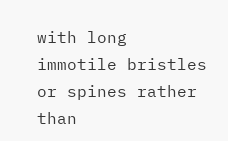with long immotile bristles or spines rather than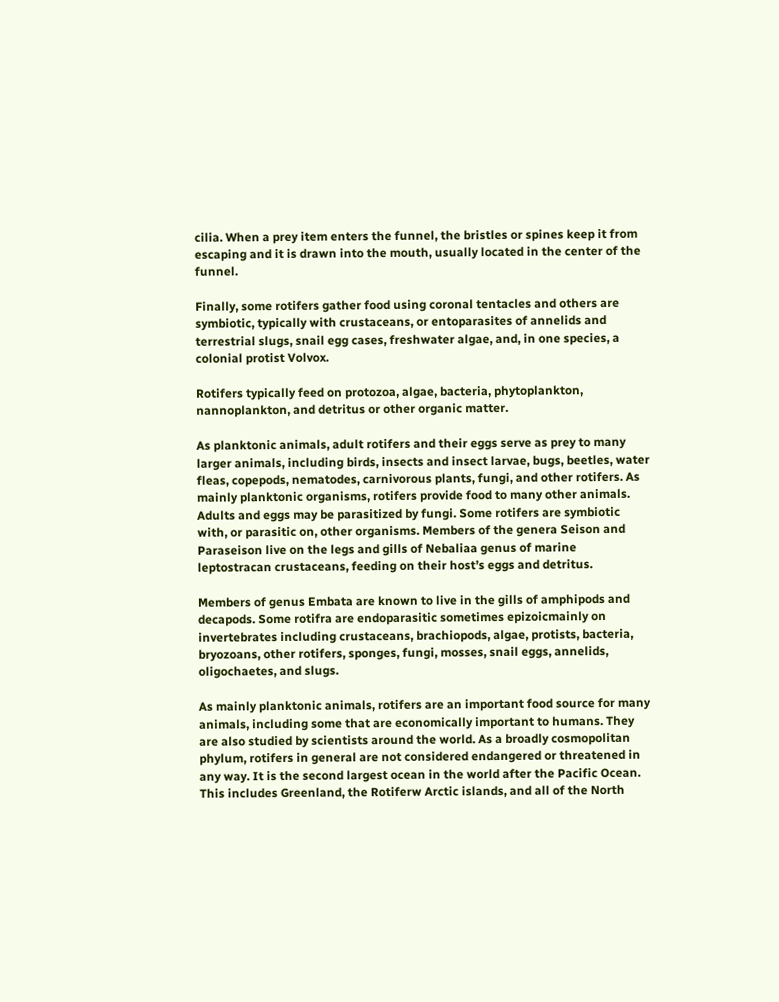cilia. When a prey item enters the funnel, the bristles or spines keep it from escaping and it is drawn into the mouth, usually located in the center of the funnel.

Finally, some rotifers gather food using coronal tentacles and others are symbiotic, typically with crustaceans, or entoparasites of annelids and terrestrial slugs, snail egg cases, freshwater algae, and, in one species, a colonial protist Volvox.

Rotifers typically feed on protozoa, algae, bacteria, phytoplankton, nannoplankton, and detritus or other organic matter.

As planktonic animals, adult rotifers and their eggs serve as prey to many larger animals, including birds, insects and insect larvae, bugs, beetles, water fleas, copepods, nematodes, carnivorous plants, fungi, and other rotifers. As mainly planktonic organisms, rotifers provide food to many other animals. Adults and eggs may be parasitized by fungi. Some rotifers are symbiotic with, or parasitic on, other organisms. Members of the genera Seison and Paraseison live on the legs and gills of Nebaliaa genus of marine leptostracan crustaceans, feeding on their host’s eggs and detritus.

Members of genus Embata are known to live in the gills of amphipods and decapods. Some rotifra are endoparasitic sometimes epizoicmainly on invertebrates including crustaceans, brachiopods, algae, protists, bacteria, bryozoans, other rotifers, sponges, fungi, mosses, snail eggs, annelids, oligochaetes, and slugs.

As mainly planktonic animals, rotifers are an important food source for many animals, including some that are economically important to humans. They are also studied by scientists around the world. As a broadly cosmopolitan phylum, rotifers in general are not considered endangered or threatened in any way. It is the second largest ocean in the world after the Pacific Ocean. This includes Greenland, the Rotiferw Arctic islands, and all of the North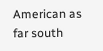American as far south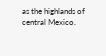as the highlands of central Mexico.